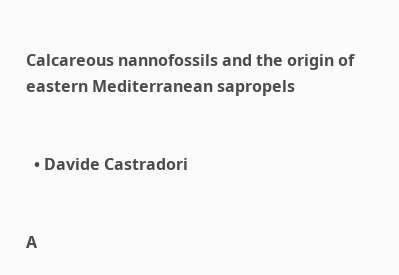Calcareous nannofossils and the origin of eastern Mediterranean sapropels


  • Davide Castradori


A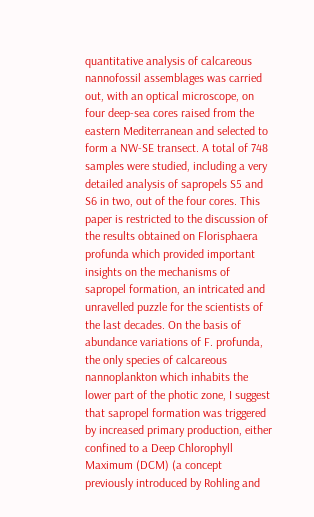quantitative analysis of calcareous nannofossil assemblages was carried out, with an optical microscope, on four deep-sea cores raised from the eastern Mediterranean and selected to form a NW-SE transect. A total of 748 samples were studied, including a very detailed analysis of sapropels S5 and S6 in two, out of the four cores. This paper is restricted to the discussion of the results obtained on Florisphaera profunda which provided important insights on the mechanisms of sapropel formation, an intricated and unravelled puzzle for the scientists of the last decades. On the basis of abundance variations of F. profunda, the only species of calcareous nannoplankton which inhabits the lower part of the photic zone, I suggest that sapropel formation was triggered by increased primary production, either confined to a Deep Chlorophyll Maximum (DCM) (a concept previously introduced by Rohling and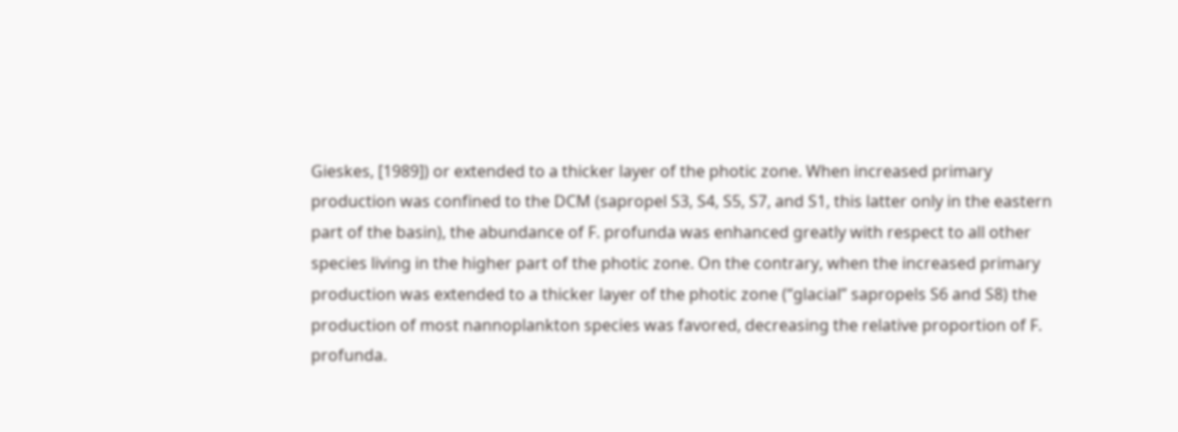Gieskes, [1989]) or extended to a thicker layer of the photic zone. When increased primary production was confined to the DCM (sapropel S3, S4, S5, S7, and S1, this latter only in the eastern part of the basin), the abundance of F. profunda was enhanced greatly with respect to all other species living in the higher part of the photic zone. On the contrary, when the increased primary production was extended to a thicker layer of the photic zone (“glacial” sapropels S6 and S8) the production of most nannoplankton species was favored, decreasing the relative proportion of F. profunda.